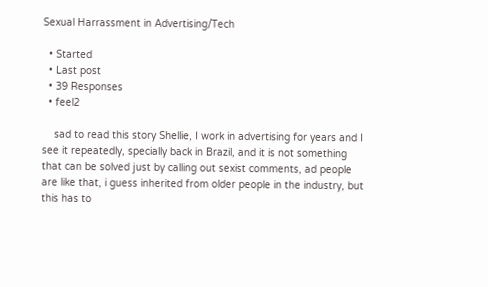Sexual Harrassment in Advertising/Tech

  • Started
  • Last post
  • 39 Responses
  • feel2

    sad to read this story Shellie, I work in advertising for years and I see it repeatedly, specially back in Brazil, and it is not something that can be solved just by calling out sexist comments, ad people are like that, i guess inherited from older people in the industry, but this has to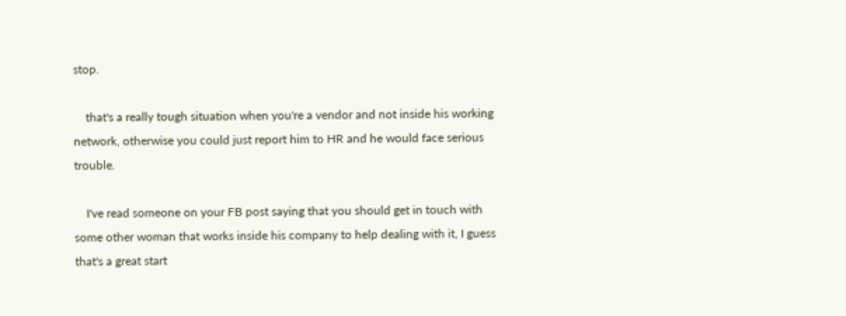stop.

    that's a really tough situation when you're a vendor and not inside his working network, otherwise you could just report him to HR and he would face serious trouble.

    I've read someone on your FB post saying that you should get in touch with some other woman that works inside his company to help dealing with it, I guess that's a great start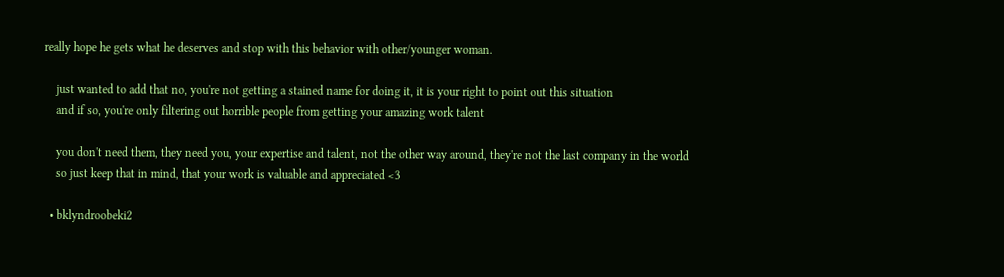really hope he gets what he deserves and stop with this behavior with other/younger woman.

    just wanted to add that no, you're not getting a stained name for doing it, it is your right to point out this situation
    and if so, you're only filtering out horrible people from getting your amazing work talent

    you don't need them, they need you, your expertise and talent, not the other way around, they're not the last company in the world
    so just keep that in mind, that your work is valuable and appreciated <3

  • bklyndroobeki2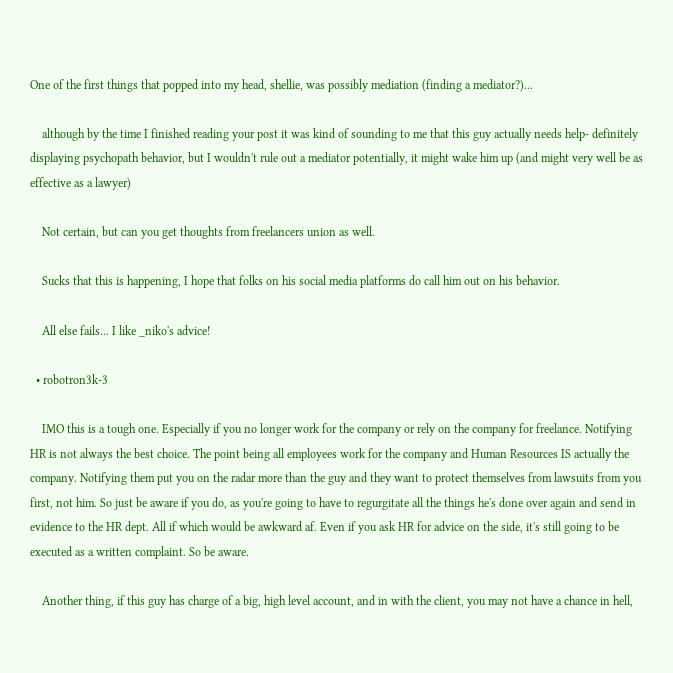One of the first things that popped into my head, shellie, was possibly mediation (finding a mediator?)...

    although by the time I finished reading your post it was kind of sounding to me that this guy actually needs help- definitely displaying psychopath behavior, but I wouldn't rule out a mediator potentially, it might wake him up (and might very well be as effective as a lawyer)

    Not certain, but can you get thoughts from freelancers union as well.

    Sucks that this is happening, I hope that folks on his social media platforms do call him out on his behavior.

    All else fails... I like _niko's advice!

  • robotron3k-3

    IMO this is a tough one. Especially if you no longer work for the company or rely on the company for freelance. Notifying HR is not always the best choice. The point being all employees work for the company and Human Resources IS actually the company. Notifying them put you on the radar more than the guy and they want to protect themselves from lawsuits from you first, not him. So just be aware if you do, as you're going to have to regurgitate all the things he's done over again and send in evidence to the HR dept. All if which would be awkward af. Even if you ask HR for advice on the side, it's still going to be executed as a written complaint. So be aware.

    Another thing, if this guy has charge of a big, high level account, and in with the client, you may not have a chance in hell,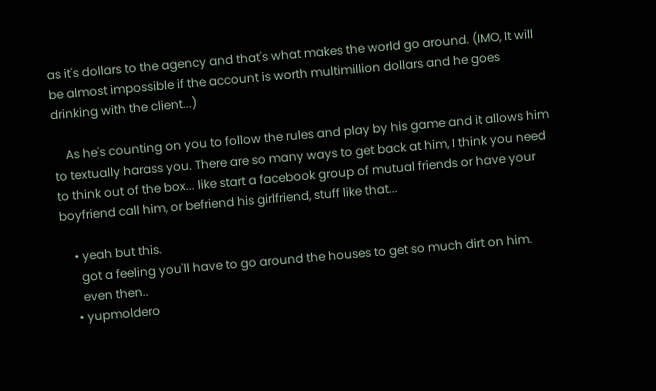as it's dollars to the agency and that's what makes the world go around. (IMO, It will be almost impossible if the account is worth multimillion dollars and he goes drinking with the client...)

    As he's counting on you to follow the rules and play by his game and it allows him to textually harass you. There are so many ways to get back at him, I think you need to think out of the box... like start a facebook group of mutual friends or have your boyfriend call him, or befriend his girlfriend, stuff like that...

    • yeah but this.
      got a feeling you'll have to go around the houses to get so much dirt on him.
      even then..
    • yupmoldero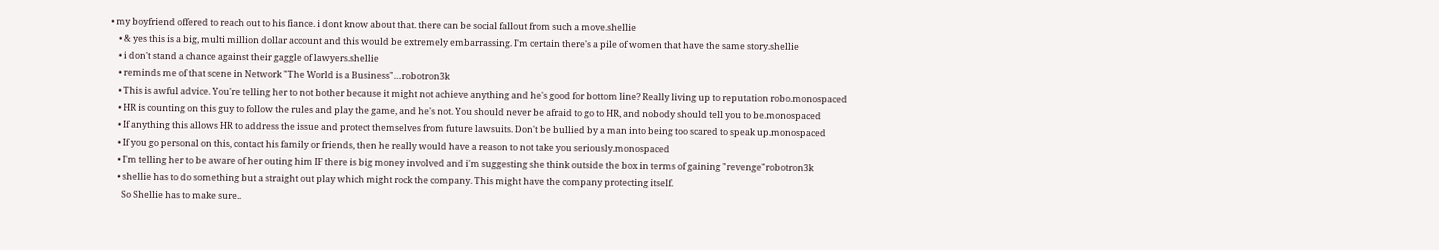• my boyfriend offered to reach out to his fiance. i dont know about that. there can be social fallout from such a move.shellie
    • & yes this is a big, multi million dollar account and this would be extremely embarrassing. I'm certain there's a pile of women that have the same story.shellie
    • i don't stand a chance against their gaggle of lawyers.shellie
    • reminds me of that scene in Network "The World is a Business"…robotron3k
    • This is awful advice. You're telling her to not bother because it might not achieve anything and he's good for bottom line? Really living up to reputation robo.monospaced
    • HR is counting on this guy to follow the rules and play the game, and he's not. You should never be afraid to go to HR, and nobody should tell you to be.monospaced
    • If anything this allows HR to address the issue and protect themselves from future lawsuits. Don't be bullied by a man into being too scared to speak up.monospaced
    • If you go personal on this, contact his family or friends, then he really would have a reason to not take you seriously.monospaced
    • I'm telling her to be aware of her outing him IF there is big money involved and i'm suggesting she think outside the box in terms of gaining "revenge"robotron3k
    • shellie has to do something but a straight out play which might rock the company. This might have the company protecting itself.
      So Shellie has to make sure..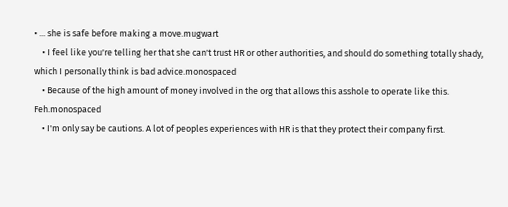• ... she is safe before making a move.mugwart
    • I feel like you're telling her that she can't trust HR or other authorities, and should do something totally shady, which I personally think is bad advice.monospaced
    • Because of the high amount of money involved in the org that allows this asshole to operate like this. Feh.monospaced
    • I'm only say be cautions. A lot of peoples experiences with HR is that they protect their company first.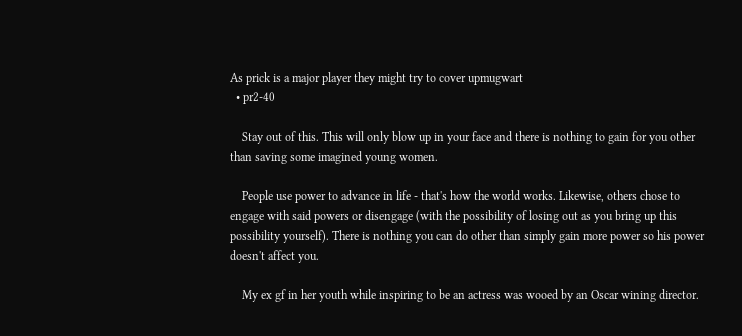As prick is a major player they might try to cover upmugwart
  • pr2-40

    Stay out of this. This will only blow up in your face and there is nothing to gain for you other than saving some imagined young women.

    People use power to advance in life - that's how the world works. Likewise, others chose to engage with said powers or disengage (with the possibility of losing out as you bring up this possibility yourself). There is nothing you can do other than simply gain more power so his power doesn't affect you.

    My ex gf in her youth while inspiring to be an actress was wooed by an Oscar wining director.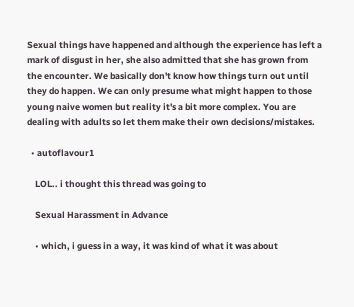Sexual things have happened and although the experience has left a mark of disgust in her, she also admitted that she has grown from the encounter. We basically don't know how things turn out until they do happen. We can only presume what might happen to those young naive women but reality it's a bit more complex. You are dealing with adults so let them make their own decisions/mistakes.

  • autoflavour1

    LOL.. i thought this thread was going to

    Sexual Harassment in Advance

    • which, i guess in a way, it was kind of what it was about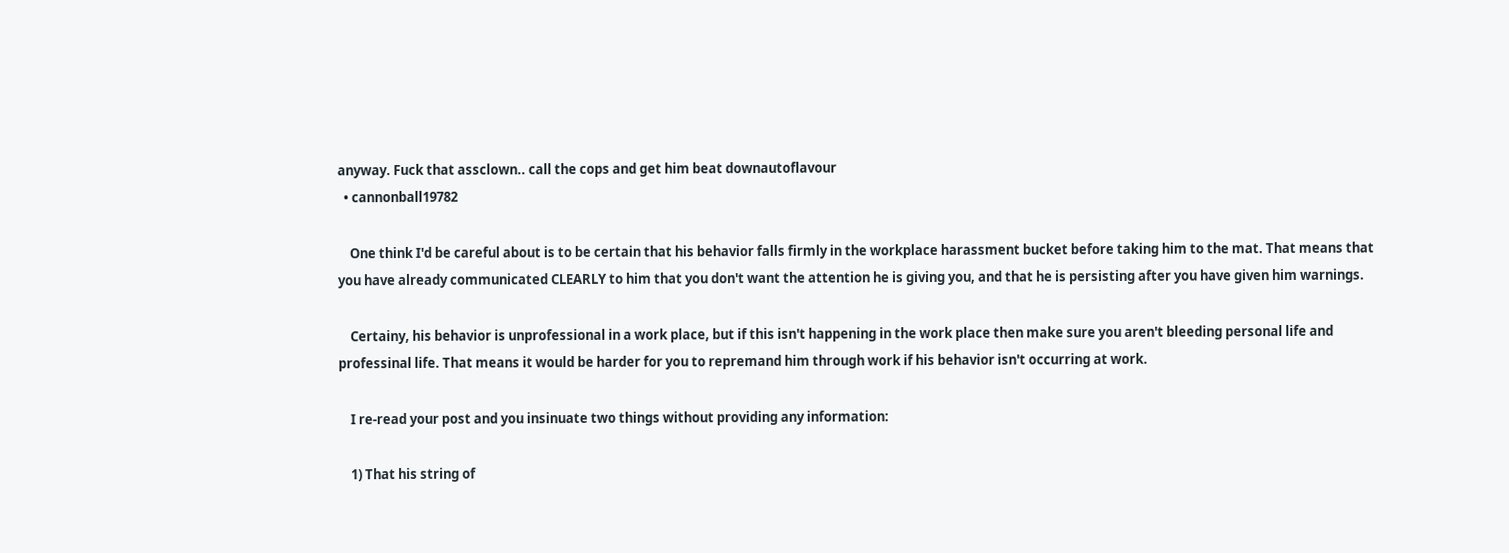anyway. Fuck that assclown.. call the cops and get him beat downautoflavour
  • cannonball19782

    One think I'd be careful about is to be certain that his behavior falls firmly in the workplace harassment bucket before taking him to the mat. That means that you have already communicated CLEARLY to him that you don't want the attention he is giving you, and that he is persisting after you have given him warnings.

    Certainy, his behavior is unprofessional in a work place, but if this isn't happening in the work place then make sure you aren't bleeding personal life and professinal life. That means it would be harder for you to repremand him through work if his behavior isn't occurring at work.

    I re-read your post and you insinuate two things without providing any information:

    1) That his string of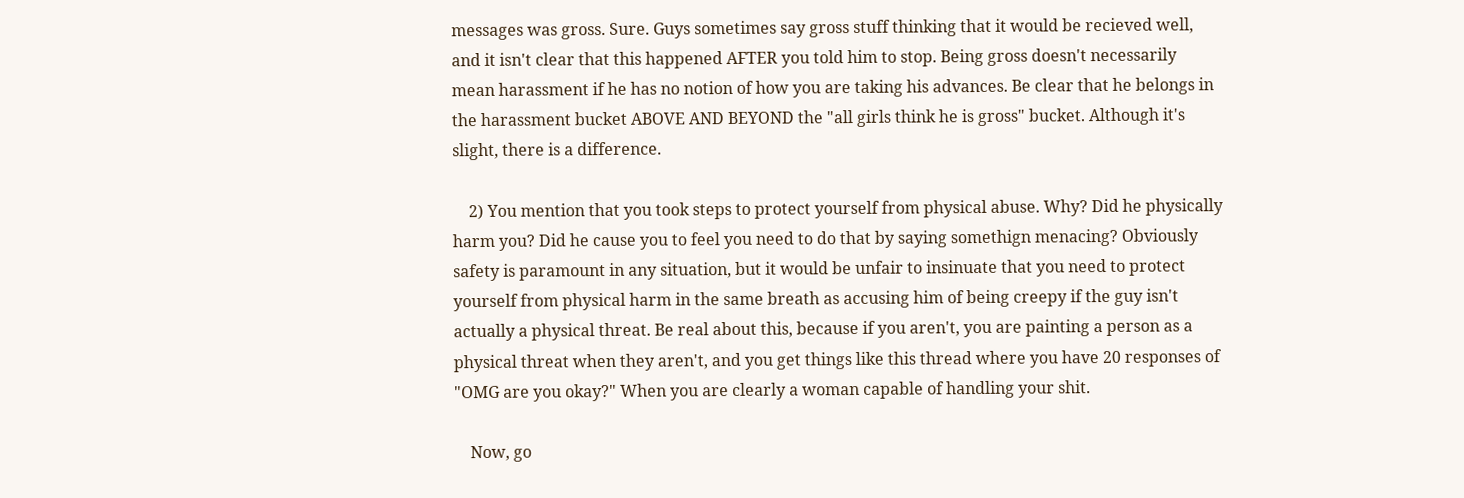messages was gross. Sure. Guys sometimes say gross stuff thinking that it would be recieved well, and it isn't clear that this happened AFTER you told him to stop. Being gross doesn't necessarily mean harassment if he has no notion of how you are taking his advances. Be clear that he belongs in the harassment bucket ABOVE AND BEYOND the "all girls think he is gross" bucket. Although it's slight, there is a difference.

    2) You mention that you took steps to protect yourself from physical abuse. Why? Did he physically harm you? Did he cause you to feel you need to do that by saying somethign menacing? Obviously safety is paramount in any situation, but it would be unfair to insinuate that you need to protect yourself from physical harm in the same breath as accusing him of being creepy if the guy isn't actually a physical threat. Be real about this, because if you aren't, you are painting a person as a physical threat when they aren't, and you get things like this thread where you have 20 responses of "OMG are you okay?" When you are clearly a woman capable of handling your shit.

    Now, go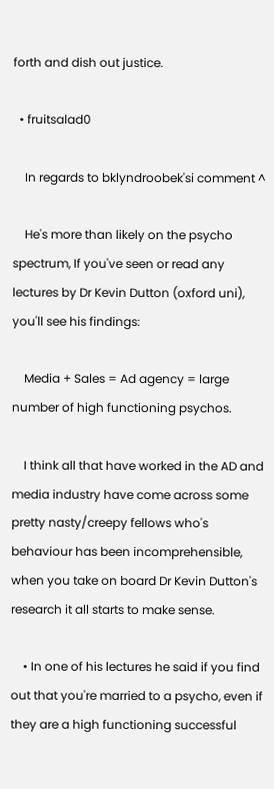forth and dish out justice.

  • fruitsalad0

    In regards to bklyndroobek'si comment ^

    He's more than likely on the psycho spectrum, If you've seen or read any lectures by Dr Kevin Dutton (oxford uni), you'll see his findings:

    Media + Sales = Ad agency = large number of high functioning psychos.

    I think all that have worked in the AD and media industry have come across some pretty nasty/creepy fellows who's behaviour has been incomprehensible, when you take on board Dr Kevin Dutton's research it all starts to make sense.

    • In one of his lectures he said if you find out that you're married to a psycho, even if they are a high functioning successful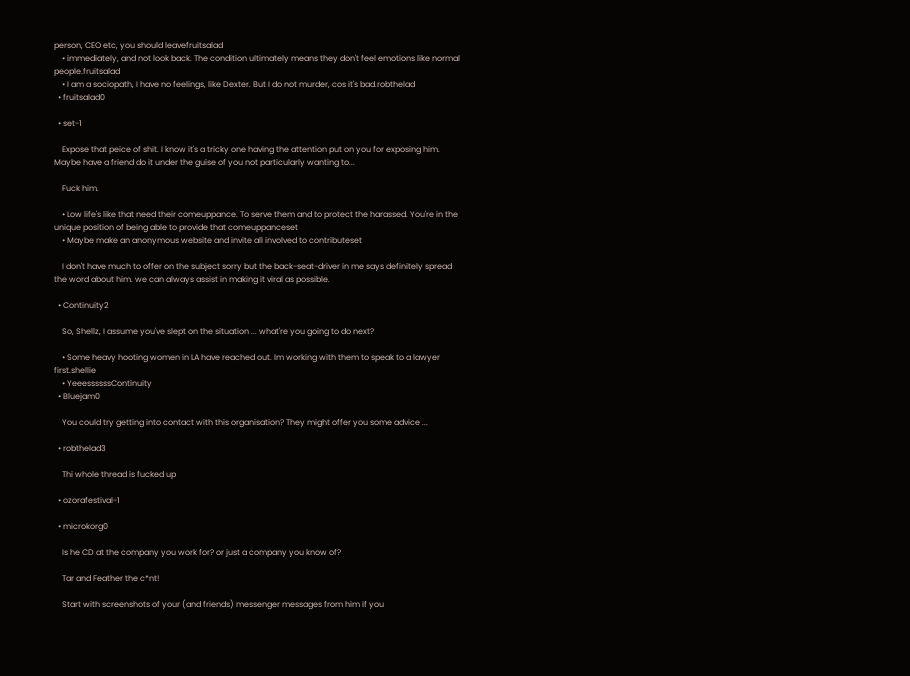person, CEO etc, you should leavefruitsalad
    • immediately, and not look back. The condition ultimately means they don't feel emotions like normal people.fruitsalad
    • I am a sociopath, I have no feelings, like Dexter. But I do not murder, cos it's bad.robthelad
  • fruitsalad0

  • set-1

    Expose that peice of shit. I know it's a tricky one having the attention put on you for exposing him. Maybe have a friend do it under the guise of you not particularly wanting to...

    Fuck him.

    • Low life's like that need their comeuppance. To serve them and to protect the harassed. You're in the unique position of being able to provide that comeuppanceset
    • Maybe make an anonymous website and invite all involved to contributeset

    I don't have much to offer on the subject sorry but the back-seat-driver in me says definitely spread the word about him. we can always assist in making it viral as possible.

  • Continuity2

    So, Shellz, I assume you've slept on the situation ... what're you going to do next?

    • Some heavy hooting women in LA have reached out. Im working with them to speak to a lawyer first.shellie
    • YeeessssssContinuity
  • Bluejam0

    You could try getting into contact with this organisation? They might offer you some advice ...

  • robthelad3

    Thi whole thread is fucked up

  • ozorafestival-1

  • microkorg0

    Is he CD at the company you work for? or just a company you know of?

    Tar and Feather the c*nt!

    Start with screenshots of your (and friends) messenger messages from him if you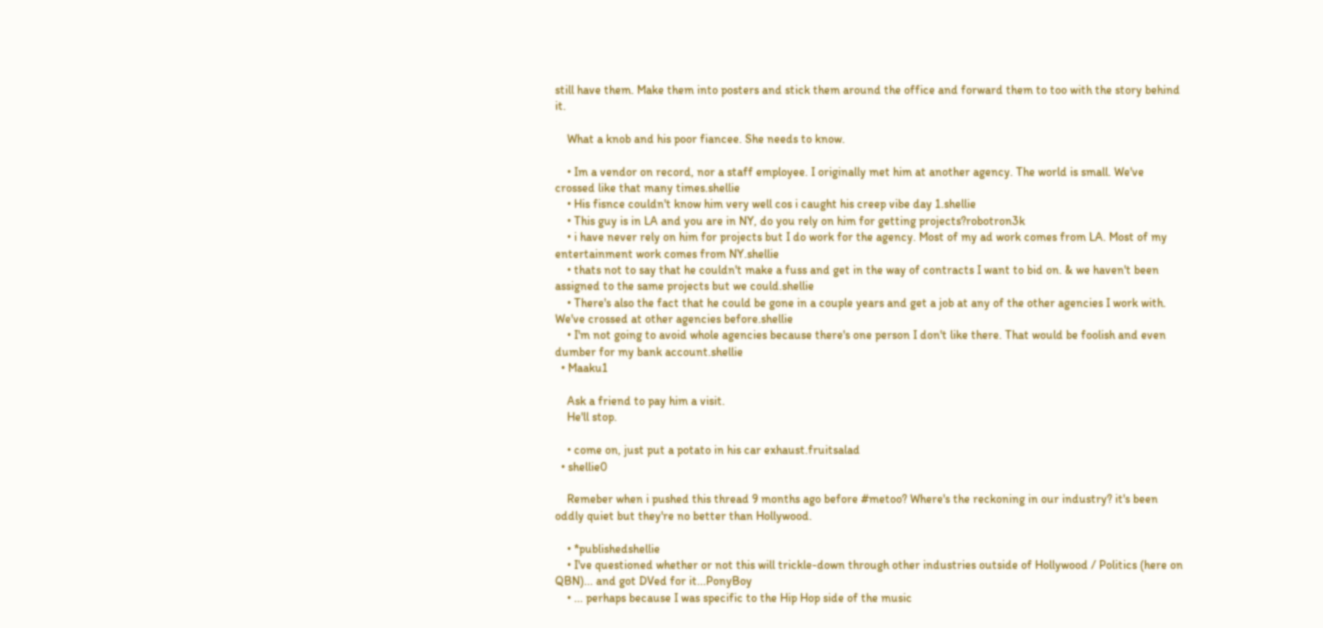still have them. Make them into posters and stick them around the office and forward them to too with the story behind it.

    What a knob and his poor fiancee. She needs to know.

    • Im a vendor on record, nor a staff employee. I originally met him at another agency. The world is small. We've crossed like that many times.shellie
    • His fisnce couldn't know him very well cos i caught his creep vibe day 1.shellie
    • This guy is in LA and you are in NY, do you rely on him for getting projects?robotron3k
    • i have never rely on him for projects but I do work for the agency. Most of my ad work comes from LA. Most of my entertainment work comes from NY.shellie
    • thats not to say that he couldn't make a fuss and get in the way of contracts I want to bid on. & we haven't been assigned to the same projects but we could.shellie
    • There's also the fact that he could be gone in a couple years and get a job at any of the other agencies I work with. We've crossed at other agencies before.shellie
    • I'm not going to avoid whole agencies because there's one person I don't like there. That would be foolish and even dumber for my bank account.shellie
  • Maaku1

    Ask a friend to pay him a visit.
    He'll stop.

    • come on, just put a potato in his car exhaust.fruitsalad
  • shellie0

    Remeber when i pushed this thread 9 months ago before #metoo? Where's the reckoning in our industry? it's been oddly quiet but they're no better than Hollywood.

    • *publishedshellie
    • I've questioned whether or not this will trickle-down through other industries outside of Hollywood / Politics (here on QBN)... and got DVed for it...PonyBoy
    • ... perhaps because I was specific to the Hip Hop side of the music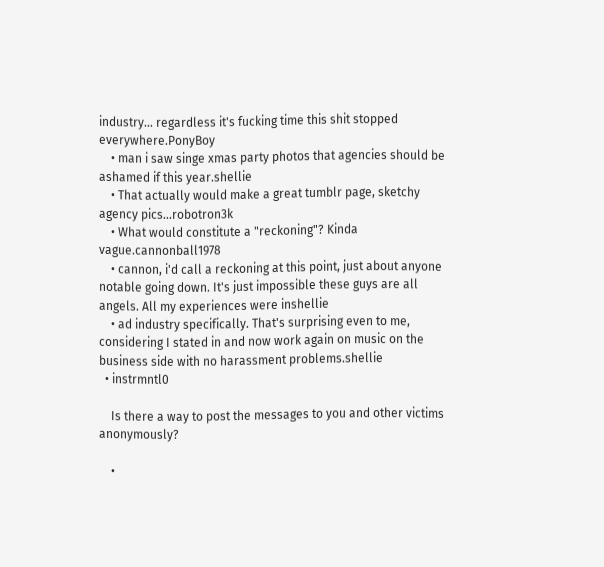industry... regardless it's fucking time this shit stopped everywhere.PonyBoy
    • man i saw singe xmas party photos that agencies should be ashamed if this year.shellie
    • That actually would make a great tumblr page, sketchy agency pics...robotron3k
    • What would constitute a "reckoning"? Kinda vague.cannonball1978
    • cannon, i'd call a reckoning at this point, just about anyone notable going down. It's just impossible these guys are all angels. All my experiences were inshellie
    • ad industry specifically. That's surprising even to me, considering I stated in and now work again on music on the business side with no harassment problems.shellie
  • instrmntl0

    Is there a way to post the messages to you and other victims anonymously?

    •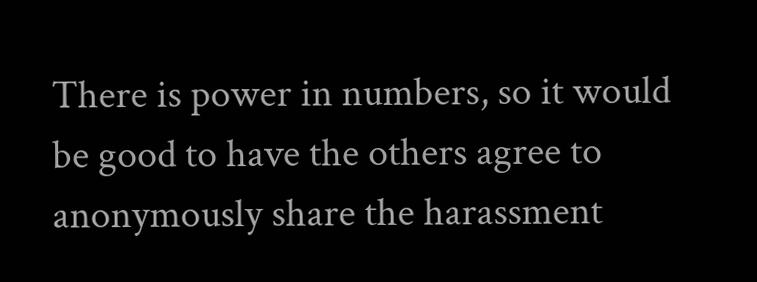There is power in numbers, so it would be good to have the others agree to anonymously share the harassment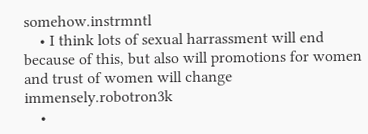somehow.instrmntl
    • I think lots of sexual harrassment will end because of this, but also will promotions for women and trust of women will change immensely.robotron3k
    •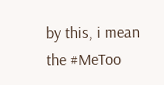by this, i mean the #MeToo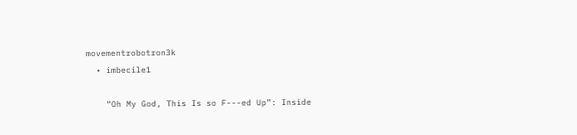movementrobotron3k
  • imbecile1

    “Oh My God, This Is so F---ed Up”: Inside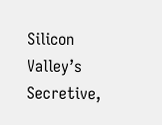Silicon Valley’s Secretive,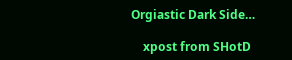Orgiastic Dark Side…

    xpost from SHotD